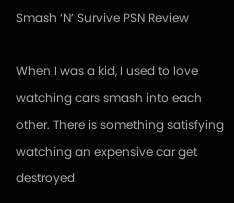Smash ‘N’ Survive PSN Review

When I was a kid, I used to love watching cars smash into each other. There is something satisfying watching an expensive car get destroyed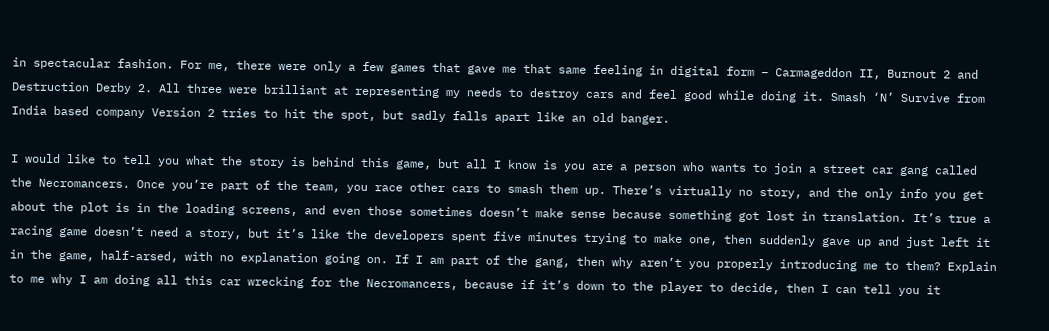in spectacular fashion. For me, there were only a few games that gave me that same feeling in digital form – Carmageddon II, Burnout 2 and Destruction Derby 2. All three were brilliant at representing my needs to destroy cars and feel good while doing it. Smash ‘N’ Survive from India based company Version 2 tries to hit the spot, but sadly falls apart like an old banger.

I would like to tell you what the story is behind this game, but all I know is you are a person who wants to join a street car gang called the Necromancers. Once you’re part of the team, you race other cars to smash them up. There’s virtually no story, and the only info you get about the plot is in the loading screens, and even those sometimes doesn’t make sense because something got lost in translation. It’s true a racing game doesn’t need a story, but it’s like the developers spent five minutes trying to make one, then suddenly gave up and just left it in the game, half-arsed, with no explanation going on. If I am part of the gang, then why aren’t you properly introducing me to them? Explain to me why I am doing all this car wrecking for the Necromancers, because if it’s down to the player to decide, then I can tell you it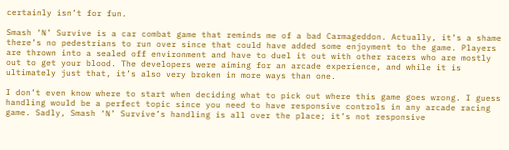certainly isn’t for fun.

Smash ‘N’ Survive is a car combat game that reminds me of a bad Carmageddon. Actually, it’s a shame there’s no pedestrians to run over since that could have added some enjoyment to the game. Players are thrown into a sealed off environment and have to duel it out with other racers who are mostly out to get your blood. The developers were aiming for an arcade experience, and while it is ultimately just that, it’s also very broken in more ways than one.

I don’t even know where to start when deciding what to pick out where this game goes wrong. I guess handling would be a perfect topic since you need to have responsive controls in any arcade racing game. Sadly, Smash ‘N’ Survive’s handling is all over the place; it’s not responsive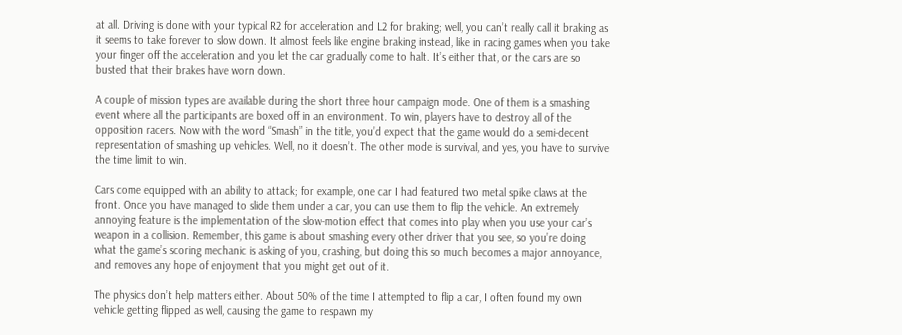at all. Driving is done with your typical R2 for acceleration and L2 for braking; well, you can’t really call it braking as it seems to take forever to slow down. It almost feels like engine braking instead, like in racing games when you take your finger off the acceleration and you let the car gradually come to halt. It’s either that, or the cars are so busted that their brakes have worn down.

A couple of mission types are available during the short three hour campaign mode. One of them is a smashing event where all the participants are boxed off in an environment. To win, players have to destroy all of the opposition racers. Now with the word “Smash” in the title, you’d expect that the game would do a semi-decent representation of smashing up vehicles. Well, no it doesn’t. The other mode is survival, and yes, you have to survive the time limit to win.

Cars come equipped with an ability to attack; for example, one car I had featured two metal spike claws at the front. Once you have managed to slide them under a car, you can use them to flip the vehicle. An extremely annoying feature is the implementation of the slow-motion effect that comes into play when you use your car’s weapon in a collision. Remember, this game is about smashing every other driver that you see, so you’re doing what the game’s scoring mechanic is asking of you, crashing, but doing this so much becomes a major annoyance, and removes any hope of enjoyment that you might get out of it.

The physics don’t help matters either. About 50% of the time I attempted to flip a car, I often found my own vehicle getting flipped as well, causing the game to respawn my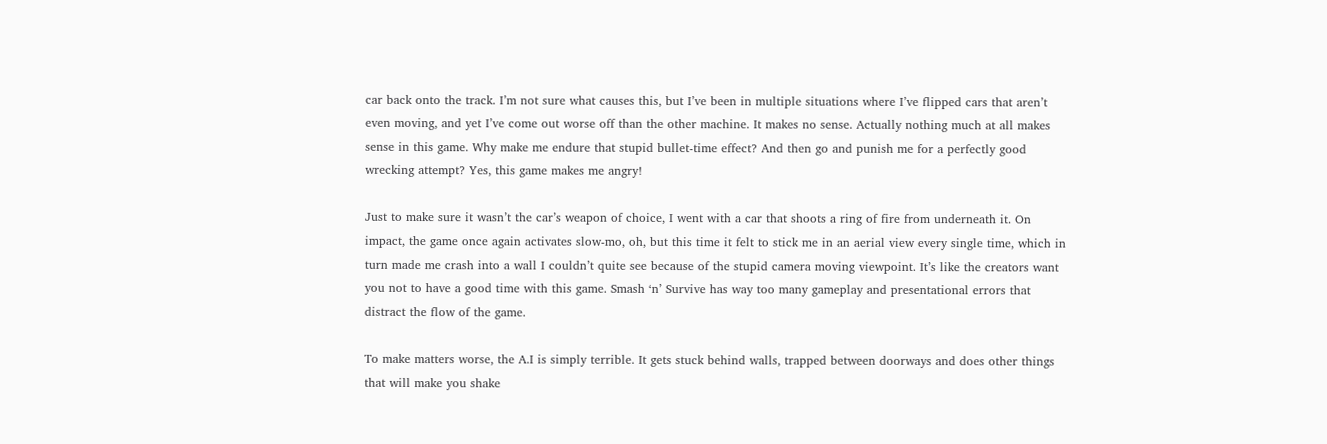car back onto the track. I’m not sure what causes this, but I’ve been in multiple situations where I’ve flipped cars that aren’t even moving, and yet I’ve come out worse off than the other machine. It makes no sense. Actually nothing much at all makes sense in this game. Why make me endure that stupid bullet-time effect? And then go and punish me for a perfectly good wrecking attempt? Yes, this game makes me angry!

Just to make sure it wasn’t the car’s weapon of choice, I went with a car that shoots a ring of fire from underneath it. On impact, the game once again activates slow-mo, oh, but this time it felt to stick me in an aerial view every single time, which in turn made me crash into a wall I couldn’t quite see because of the stupid camera moving viewpoint. It’s like the creators want you not to have a good time with this game. Smash ‘n’ Survive has way too many gameplay and presentational errors that distract the flow of the game.

To make matters worse, the A.I is simply terrible. It gets stuck behind walls, trapped between doorways and does other things that will make you shake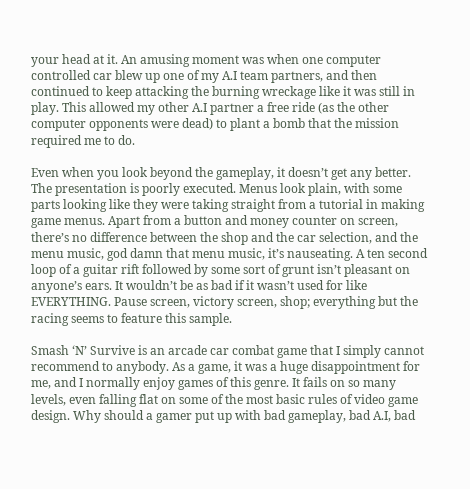your head at it. An amusing moment was when one computer controlled car blew up one of my A.I team partners, and then continued to keep attacking the burning wreckage like it was still in play. This allowed my other A.I partner a free ride (as the other computer opponents were dead) to plant a bomb that the mission required me to do.

Even when you look beyond the gameplay, it doesn’t get any better. The presentation is poorly executed. Menus look plain, with some parts looking like they were taking straight from a tutorial in making game menus. Apart from a button and money counter on screen, there’s no difference between the shop and the car selection, and the menu music, god damn that menu music, it’s nauseating. A ten second loop of a guitar rift followed by some sort of grunt isn’t pleasant on anyone’s ears. It wouldn’t be as bad if it wasn’t used for like EVERYTHING. Pause screen, victory screen, shop; everything but the racing seems to feature this sample.

Smash ‘N’ Survive is an arcade car combat game that I simply cannot recommend to anybody. As a game, it was a huge disappointment for me, and I normally enjoy games of this genre. It fails on so many levels, even falling flat on some of the most basic rules of video game design. Why should a gamer put up with bad gameplay, bad A.I, bad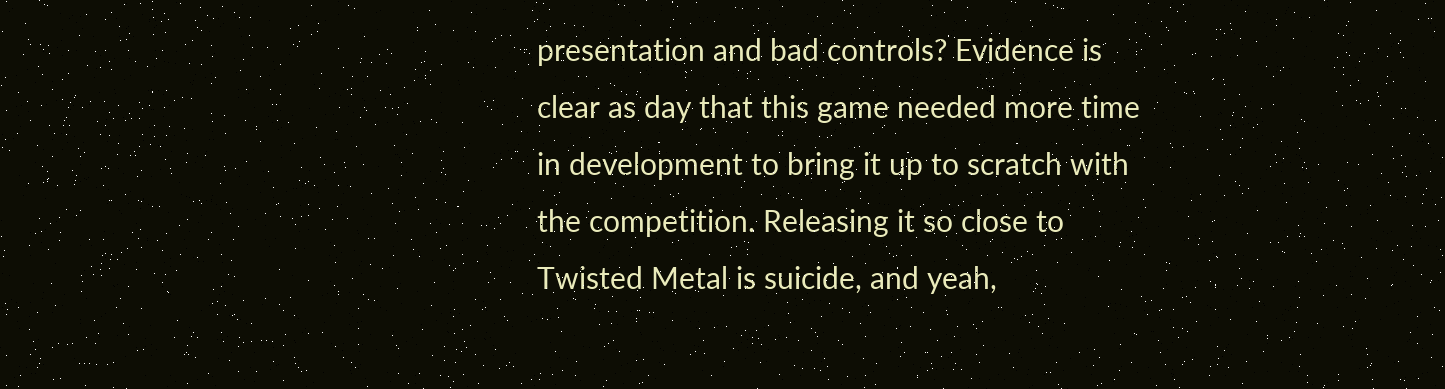presentation and bad controls? Evidence is clear as day that this game needed more time in development to bring it up to scratch with the competition. Releasing it so close to Twisted Metal is suicide, and yeah,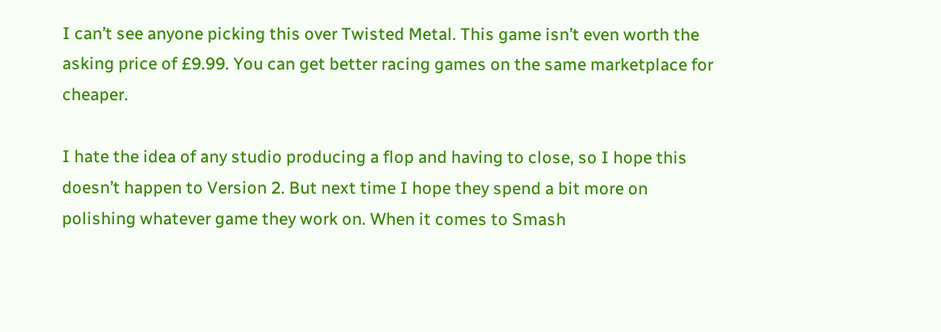I can’t see anyone picking this over Twisted Metal. This game isn’t even worth the asking price of £9.99. You can get better racing games on the same marketplace for cheaper.

I hate the idea of any studio producing a flop and having to close, so I hope this doesn’t happen to Version 2. But next time I hope they spend a bit more on polishing whatever game they work on. When it comes to Smash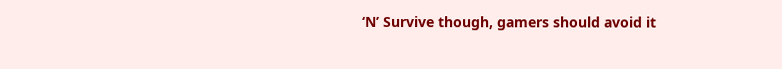‘N’ Survive though, gamers should avoid it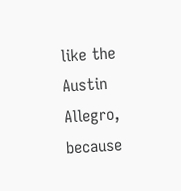like the Austin Allegro, because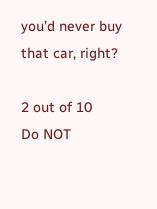you’d never buy that car, right?

2 out of 10
Do NOT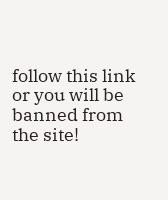follow this link or you will be banned from the site!